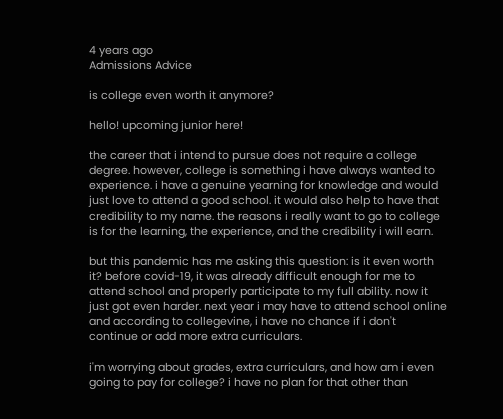4 years ago
Admissions Advice

is college even worth it anymore?

hello! upcoming junior here!

the career that i intend to pursue does not require a college degree. however, college is something i have always wanted to experience. i have a genuine yearning for knowledge and would just love to attend a good school. it would also help to have that credibility to my name. the reasons i really want to go to college is for the learning, the experience, and the credibility i will earn.

but this pandemic has me asking this question: is it even worth it? before covid-19, it was already difficult enough for me to attend school and properly participate to my full ability. now it just got even harder. next year i may have to attend school online and according to collegevine, i have no chance if i don't continue or add more extra curriculars.

i'm worrying about grades, extra curriculars, and how am i even going to pay for college? i have no plan for that other than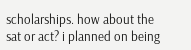scholarships. how about the sat or act? i planned on being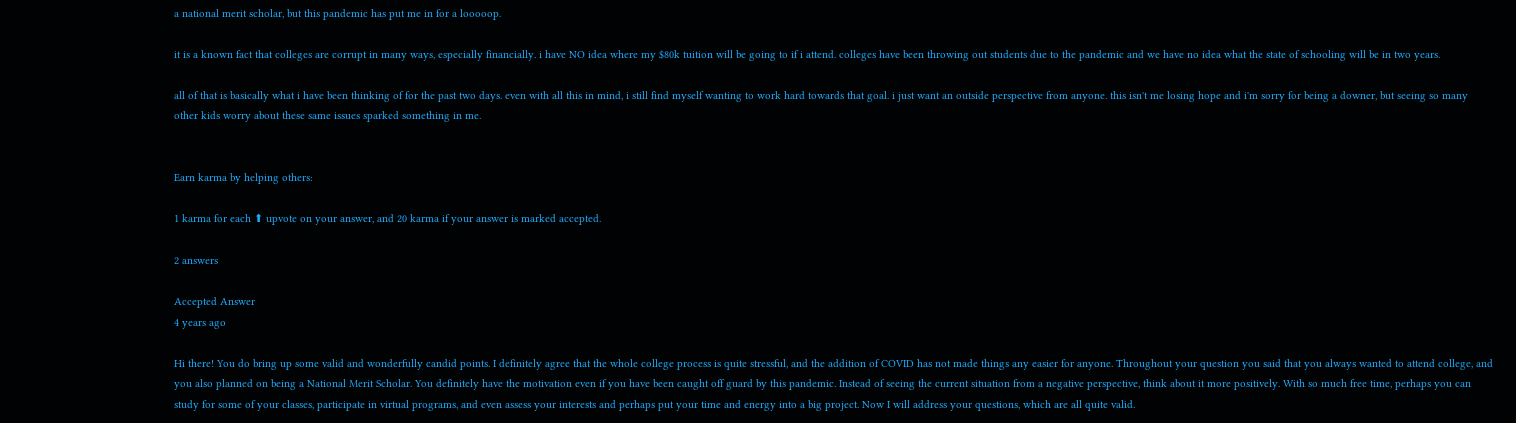a national merit scholar, but this pandemic has put me in for a looooop.

it is a known fact that colleges are corrupt in many ways, especially financially. i have NO idea where my $80k tuition will be going to if i attend. colleges have been throwing out students due to the pandemic and we have no idea what the state of schooling will be in two years.

all of that is basically what i have been thinking of for the past two days. even with all this in mind, i still find myself wanting to work hard towards that goal. i just want an outside perspective from anyone. this isn't me losing hope and i'm sorry for being a downer, but seeing so many other kids worry about these same issues sparked something in me.


Earn karma by helping others:

1 karma for each ⬆ upvote on your answer, and 20 karma if your answer is marked accepted.

2 answers

Accepted Answer
4 years ago

Hi there! You do bring up some valid and wonderfully candid points. I definitely agree that the whole college process is quite stressful, and the addition of COVID has not made things any easier for anyone. Throughout your question you said that you always wanted to attend college, and you also planned on being a National Merit Scholar. You definitely have the motivation even if you have been caught off guard by this pandemic. Instead of seeing the current situation from a negative perspective, think about it more positively. With so much free time, perhaps you can study for some of your classes, participate in virtual programs, and even assess your interests and perhaps put your time and energy into a big project. Now I will address your questions, which are all quite valid.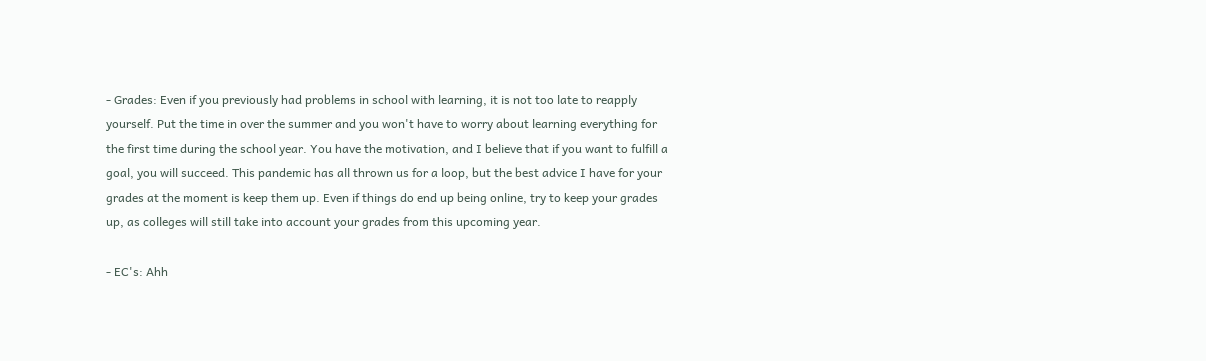- Grades: Even if you previously had problems in school with learning, it is not too late to reapply yourself. Put the time in over the summer and you won't have to worry about learning everything for the first time during the school year. You have the motivation, and I believe that if you want to fulfill a goal, you will succeed. This pandemic has all thrown us for a loop, but the best advice I have for your grades at the moment is keep them up. Even if things do end up being online, try to keep your grades up, as colleges will still take into account your grades from this upcoming year.

- EC's: Ahh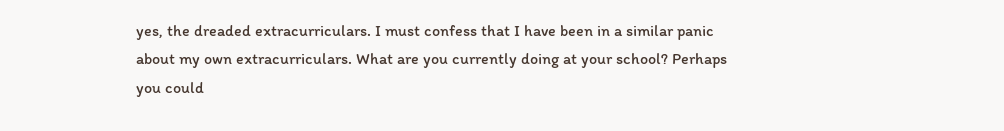yes, the dreaded extracurriculars. I must confess that I have been in a similar panic about my own extracurriculars. What are you currently doing at your school? Perhaps you could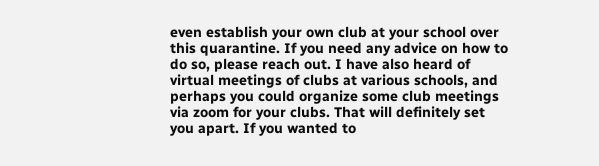even establish your own club at your school over this quarantine. If you need any advice on how to do so, please reach out. I have also heard of virtual meetings of clubs at various schools, and perhaps you could organize some club meetings via zoom for your clubs. That will definitely set you apart. If you wanted to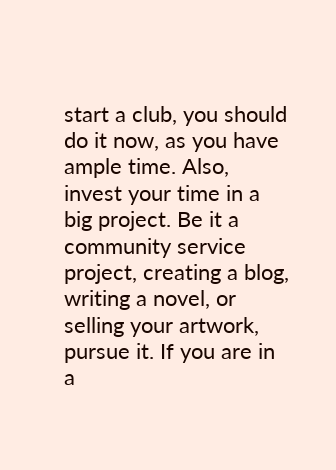start a club, you should do it now, as you have ample time. Also, invest your time in a big project. Be it a community service project, creating a blog, writing a novel, or selling your artwork, pursue it. If you are in a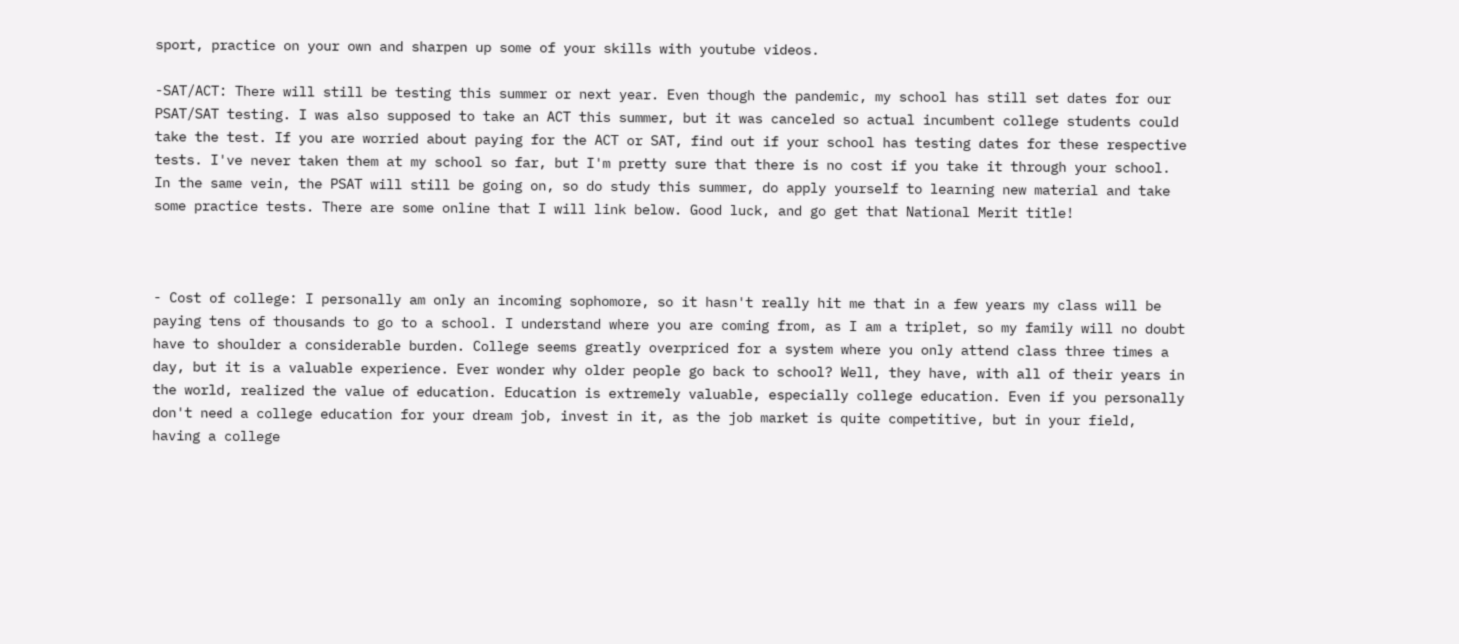sport, practice on your own and sharpen up some of your skills with youtube videos.

-SAT/ACT: There will still be testing this summer or next year. Even though the pandemic, my school has still set dates for our PSAT/SAT testing. I was also supposed to take an ACT this summer, but it was canceled so actual incumbent college students could take the test. If you are worried about paying for the ACT or SAT, find out if your school has testing dates for these respective tests. I've never taken them at my school so far, but I'm pretty sure that there is no cost if you take it through your school. In the same vein, the PSAT will still be going on, so do study this summer, do apply yourself to learning new material and take some practice tests. There are some online that I will link below. Good luck, and go get that National Merit title!



- Cost of college: I personally am only an incoming sophomore, so it hasn't really hit me that in a few years my class will be paying tens of thousands to go to a school. I understand where you are coming from, as I am a triplet, so my family will no doubt have to shoulder a considerable burden. College seems greatly overpriced for a system where you only attend class three times a day, but it is a valuable experience. Ever wonder why older people go back to school? Well, they have, with all of their years in the world, realized the value of education. Education is extremely valuable, especially college education. Even if you personally don't need a college education for your dream job, invest in it, as the job market is quite competitive, but in your field, having a college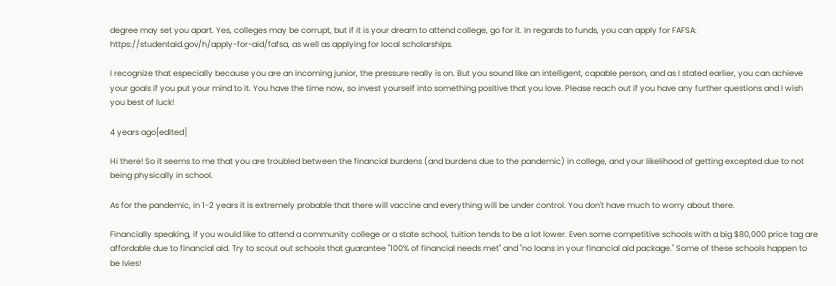degree may set you apart. Yes, colleges may be corrupt, but if it is your dream to attend college, go for it. In regards to funds, you can apply for FAFSA: https://studentaid.gov/h/apply-for-aid/fafsa, as well as applying for local scholarships.

I recognize that especially because you are an incoming junior, the pressure really is on. But you sound like an intelligent, capable person, and as I stated earlier, you can achieve your goals if you put your mind to it. You have the time now, so invest yourself into something positive that you love. Please reach out if you have any further questions and I wish you best of luck!

4 years ago[edited]

Hi there! So it seems to me that you are troubled between the financial burdens (and burdens due to the pandemic) in college, and your likelihood of getting excepted due to not being physically in school.

As for the pandemic, in 1-2 years it is extremely probable that there will vaccine and everything will be under control. You don't have much to worry about there.

Financially speaking, if you would like to attend a community college or a state school, tuition tends to be a lot lower. Even some competitive schools with a big $80,000 price tag are affordable due to financial aid. Try to scout out schools that guarantee "100% of financial needs met" and "no loans in your financial aid package." Some of these schools happen to be Ivies!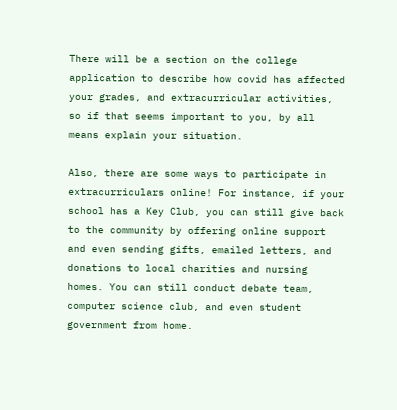There will be a section on the college application to describe how covid has affected your grades, and extracurricular activities, so if that seems important to you, by all means explain your situation.

Also, there are some ways to participate in extracurriculars online! For instance, if your school has a Key Club, you can still give back to the community by offering online support and even sending gifts, emailed letters, and donations to local charities and nursing homes. You can still conduct debate team, computer science club, and even student government from home.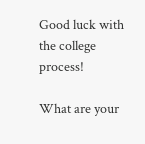Good luck with the college process!

What are your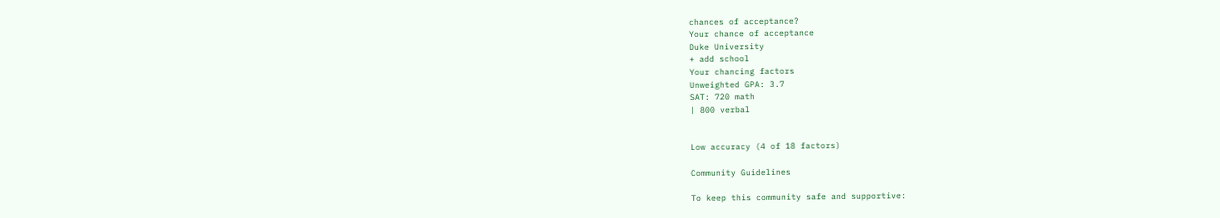chances of acceptance?
Your chance of acceptance
Duke University
+ add school
Your chancing factors
Unweighted GPA: 3.7
SAT: 720 math
| 800 verbal


Low accuracy (4 of 18 factors)

Community Guidelines

To keep this community safe and supportive: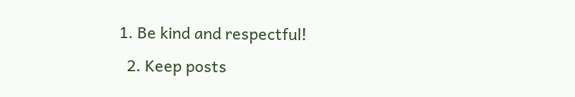1. Be kind and respectful!
  2. Keep posts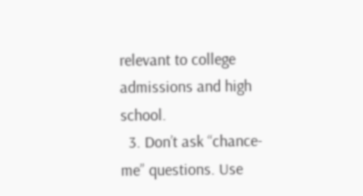relevant to college admissions and high school.
  3. Don’t ask “chance-me” questions. Use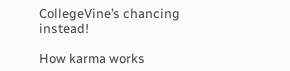CollegeVine’s chancing instead!

How karma works